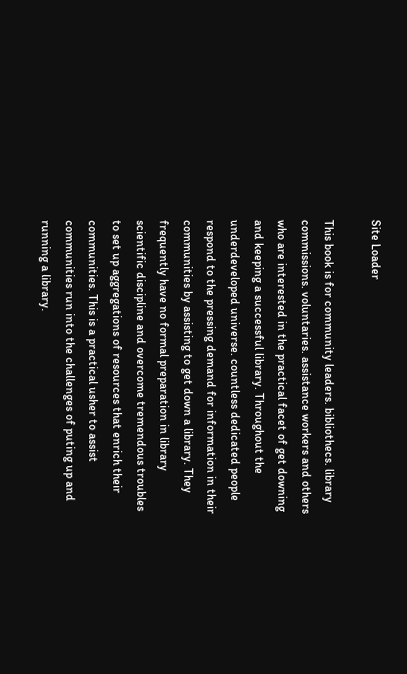Site Loader

This book is for community leaders. bibliothecs. library commissions. voluntaries. assistance workers and others who are interested in the practical facet of get downing and keeping a successful library. Throughout the underdeveloped universe. countless dedicated people respond to the pressing demand for information in their communities by assisting to get down a library. They frequently have no formal preparation in library scientific discipline and overcome tremendous troubles to set up aggregations of resources that enrich their communities. This is a practical usher to assist communities run into the challenges of puting up and running a library.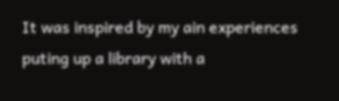It was inspired by my ain experiences puting up a library with a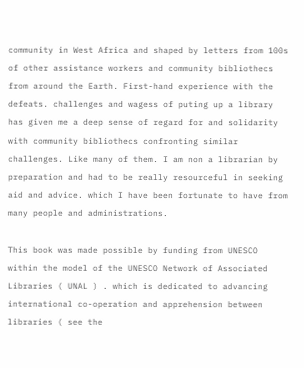community in West Africa and shaped by letters from 100s of other assistance workers and community bibliothecs from around the Earth. First-hand experience with the defeats. challenges and wagess of puting up a library has given me a deep sense of regard for and solidarity with community bibliothecs confronting similar challenges. Like many of them. I am non a librarian by preparation and had to be really resourceful in seeking aid and advice. which I have been fortunate to have from many people and administrations.

This book was made possible by funding from UNESCO within the model of the UNESCO Network of Associated Libraries ( UNAL ) . which is dedicated to advancing international co-operation and apprehension between libraries ( see the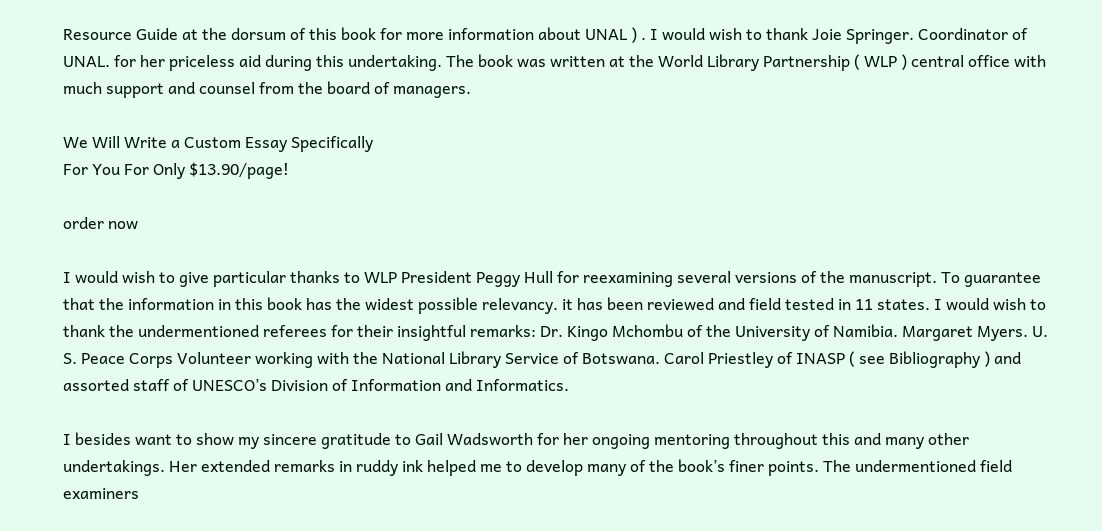Resource Guide at the dorsum of this book for more information about UNAL ) . I would wish to thank Joie Springer. Coordinator of UNAL. for her priceless aid during this undertaking. The book was written at the World Library Partnership ( WLP ) central office with much support and counsel from the board of managers.

We Will Write a Custom Essay Specifically
For You For Only $13.90/page!

order now

I would wish to give particular thanks to WLP President Peggy Hull for reexamining several versions of the manuscript. To guarantee that the information in this book has the widest possible relevancy. it has been reviewed and field tested in 11 states. I would wish to thank the undermentioned referees for their insightful remarks: Dr. Kingo Mchombu of the University of Namibia. Margaret Myers. U. S. Peace Corps Volunteer working with the National Library Service of Botswana. Carol Priestley of INASP ( see Bibliography ) and assorted staff of UNESCO’s Division of Information and Informatics.

I besides want to show my sincere gratitude to Gail Wadsworth for her ongoing mentoring throughout this and many other undertakings. Her extended remarks in ruddy ink helped me to develop many of the book’s finer points. The undermentioned field examiners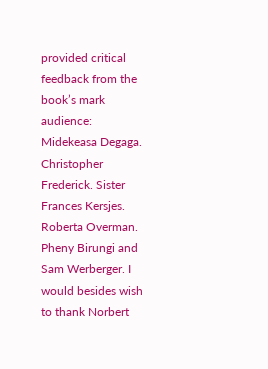provided critical feedback from the book’s mark audience: Midekeasa Degaga. Christopher Frederick. Sister Frances Kersjes. Roberta Overman. Pheny Birungi and Sam Werberger. I would besides wish to thank Norbert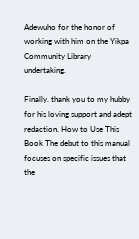Adewuho for the honor of working with him on the Yikpa Community Library undertaking.

Finally. thank you to my hubby for his loving support and adept redaction. How to Use This Book The debut to this manual focuses on specific issues that the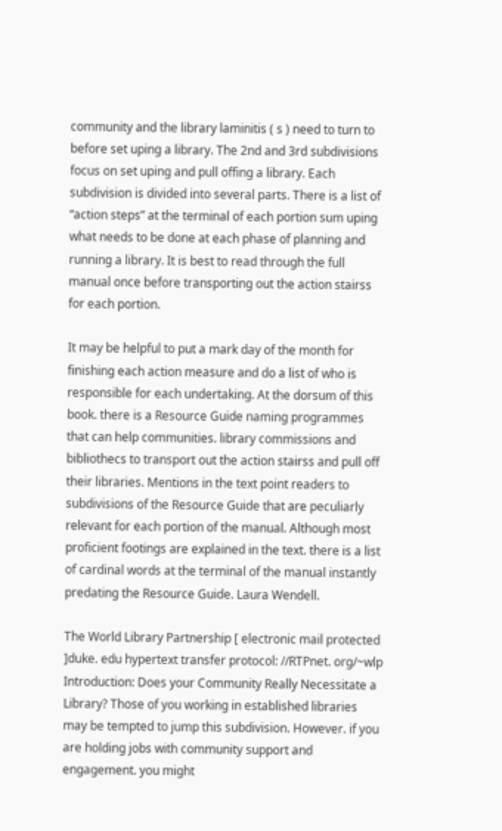community and the library laminitis ( s ) need to turn to before set uping a library. The 2nd and 3rd subdivisions focus on set uping and pull offing a library. Each subdivision is divided into several parts. There is a list of “action steps” at the terminal of each portion sum uping what needs to be done at each phase of planning and running a library. It is best to read through the full manual once before transporting out the action stairss for each portion.

It may be helpful to put a mark day of the month for finishing each action measure and do a list of who is responsible for each undertaking. At the dorsum of this book. there is a Resource Guide naming programmes that can help communities. library commissions and bibliothecs to transport out the action stairss and pull off their libraries. Mentions in the text point readers to subdivisions of the Resource Guide that are peculiarly relevant for each portion of the manual. Although most proficient footings are explained in the text. there is a list of cardinal words at the terminal of the manual instantly predating the Resource Guide. Laura Wendell.

The World Library Partnership [ electronic mail protected ]duke. edu hypertext transfer protocol: //RTPnet. org/~wlp Introduction: Does your Community Really Necessitate a Library? Those of you working in established libraries may be tempted to jump this subdivision. However. if you are holding jobs with community support and engagement. you might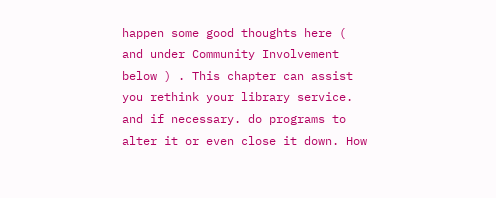happen some good thoughts here ( and under Community Involvement below ) . This chapter can assist you rethink your library service. and if necessary. do programs to alter it or even close it down. How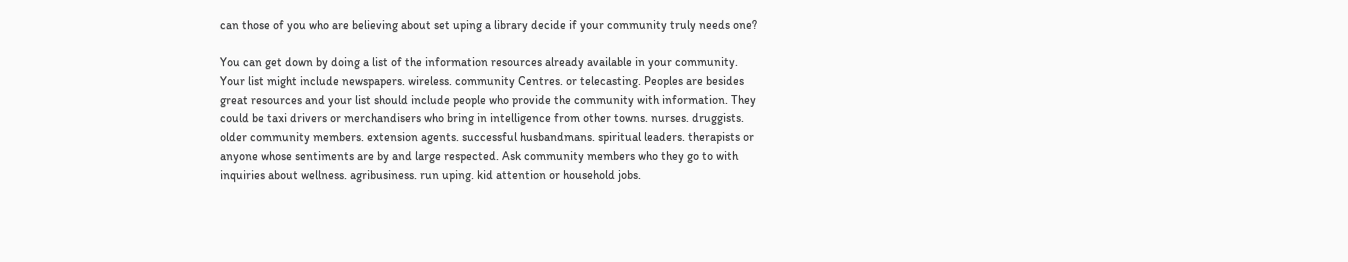can those of you who are believing about set uping a library decide if your community truly needs one?

You can get down by doing a list of the information resources already available in your community. Your list might include newspapers. wireless. community Centres. or telecasting. Peoples are besides great resources and your list should include people who provide the community with information. They could be taxi drivers or merchandisers who bring in intelligence from other towns. nurses. druggists. older community members. extension agents. successful husbandmans. spiritual leaders. therapists or anyone whose sentiments are by and large respected. Ask community members who they go to with inquiries about wellness. agribusiness. run uping. kid attention or household jobs.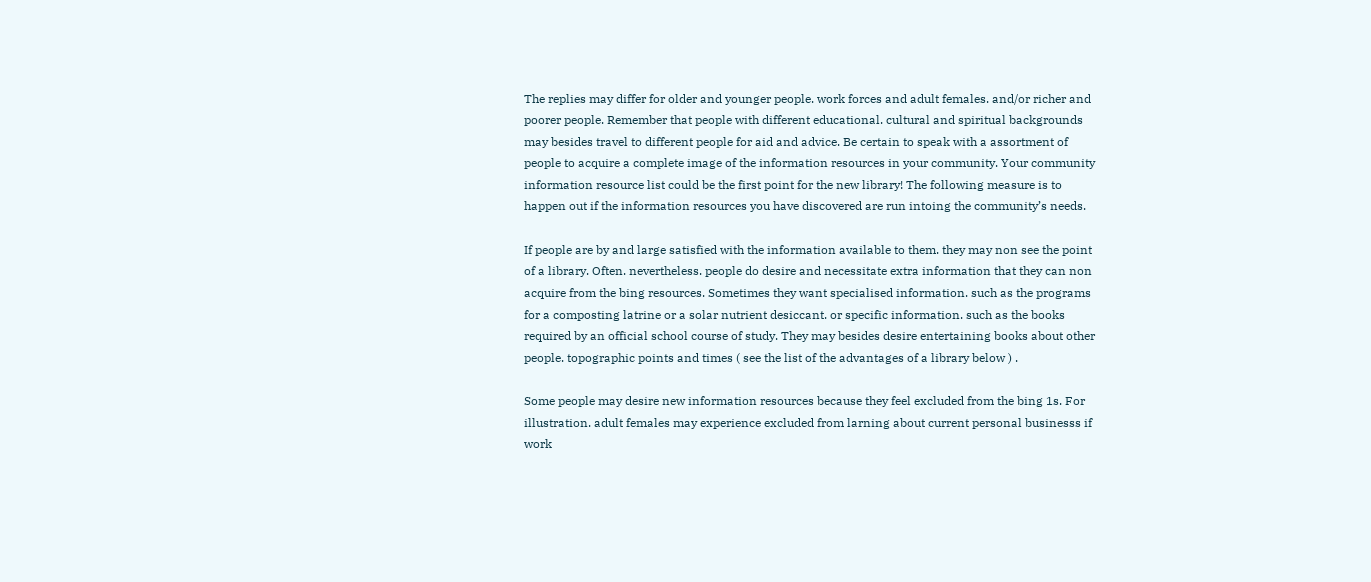The replies may differ for older and younger people. work forces and adult females. and/or richer and poorer people. Remember that people with different educational. cultural and spiritual backgrounds may besides travel to different people for aid and advice. Be certain to speak with a assortment of people to acquire a complete image of the information resources in your community. Your community information resource list could be the first point for the new library! The following measure is to happen out if the information resources you have discovered are run intoing the community’s needs.

If people are by and large satisfied with the information available to them. they may non see the point of a library. Often. nevertheless. people do desire and necessitate extra information that they can non acquire from the bing resources. Sometimes they want specialised information. such as the programs for a composting latrine or a solar nutrient desiccant. or specific information. such as the books required by an official school course of study. They may besides desire entertaining books about other people. topographic points and times ( see the list of the advantages of a library below ) .

Some people may desire new information resources because they feel excluded from the bing 1s. For illustration. adult females may experience excluded from larning about current personal businesss if work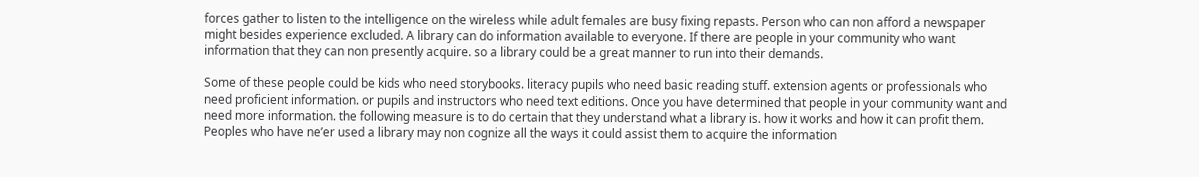forces gather to listen to the intelligence on the wireless while adult females are busy fixing repasts. Person who can non afford a newspaper might besides experience excluded. A library can do information available to everyone. If there are people in your community who want information that they can non presently acquire. so a library could be a great manner to run into their demands.

Some of these people could be kids who need storybooks. literacy pupils who need basic reading stuff. extension agents or professionals who need proficient information. or pupils and instructors who need text editions. Once you have determined that people in your community want and need more information. the following measure is to do certain that they understand what a library is. how it works and how it can profit them. Peoples who have ne’er used a library may non cognize all the ways it could assist them to acquire the information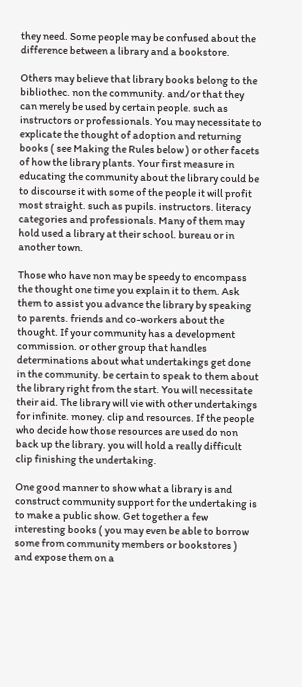they need. Some people may be confused about the difference between a library and a bookstore.

Others may believe that library books belong to the bibliothec. non the community. and/or that they can merely be used by certain people. such as instructors or professionals. You may necessitate to explicate the thought of adoption and returning books ( see Making the Rules below ) or other facets of how the library plants. Your first measure in educating the community about the library could be to discourse it with some of the people it will profit most straight. such as pupils. instructors. literacy categories and professionals. Many of them may hold used a library at their school. bureau or in another town.

Those who have non may be speedy to encompass the thought one time you explain it to them. Ask them to assist you advance the library by speaking to parents. friends and co-workers about the thought. If your community has a development commission. or other group that handles determinations about what undertakings get done in the community. be certain to speak to them about the library right from the start. You will necessitate their aid. The library will vie with other undertakings for infinite. money. clip and resources. If the people who decide how those resources are used do non back up the library. you will hold a really difficult clip finishing the undertaking.

One good manner to show what a library is and construct community support for the undertaking is to make a public show. Get together a few interesting books ( you may even be able to borrow some from community members or bookstores ) and expose them on a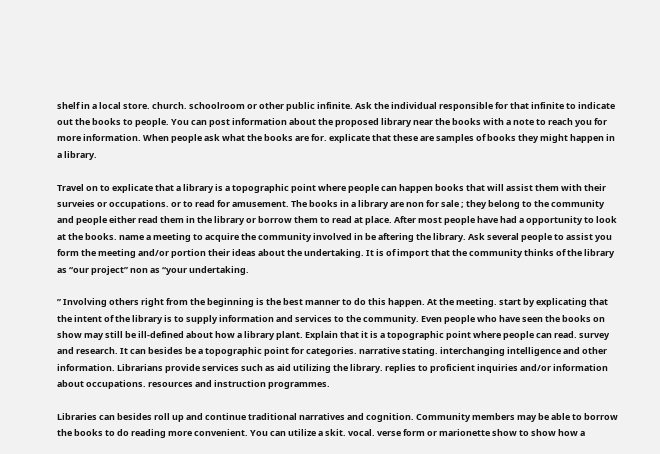shelf in a local store. church. schoolroom or other public infinite. Ask the individual responsible for that infinite to indicate out the books to people. You can post information about the proposed library near the books with a note to reach you for more information. When people ask what the books are for. explicate that these are samples of books they might happen in a library.

Travel on to explicate that a library is a topographic point where people can happen books that will assist them with their surveies or occupations. or to read for amusement. The books in a library are non for sale ; they belong to the community and people either read them in the library or borrow them to read at place. After most people have had a opportunity to look at the books. name a meeting to acquire the community involved in be aftering the library. Ask several people to assist you form the meeting and/or portion their ideas about the undertaking. It is of import that the community thinks of the library as “our project” non as “your undertaking.

” Involving others right from the beginning is the best manner to do this happen. At the meeting. start by explicating that the intent of the library is to supply information and services to the community. Even people who have seen the books on show may still be ill-defined about how a library plant. Explain that it is a topographic point where people can read. survey and research. It can besides be a topographic point for categories. narrative stating. interchanging intelligence and other information. Librarians provide services such as aid utilizing the library. replies to proficient inquiries and/or information about occupations. resources and instruction programmes.

Libraries can besides roll up and continue traditional narratives and cognition. Community members may be able to borrow the books to do reading more convenient. You can utilize a skit. vocal. verse form or marionette show to show how a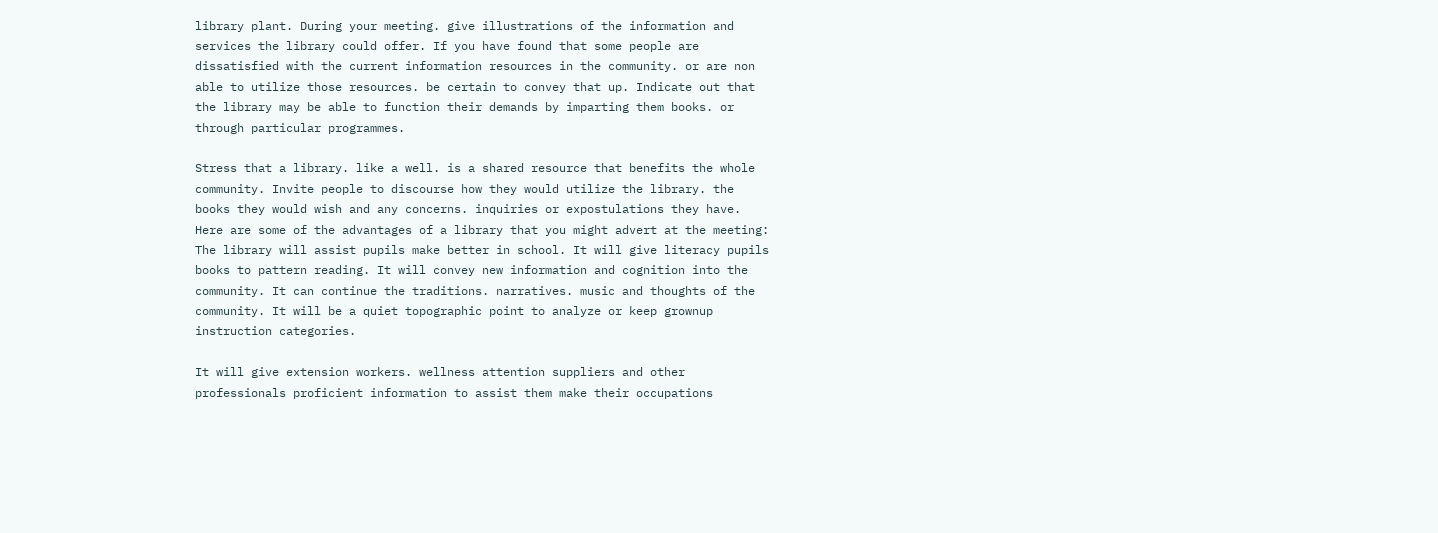library plant. During your meeting. give illustrations of the information and services the library could offer. If you have found that some people are dissatisfied with the current information resources in the community. or are non able to utilize those resources. be certain to convey that up. Indicate out that the library may be able to function their demands by imparting them books. or through particular programmes.

Stress that a library. like a well. is a shared resource that benefits the whole community. Invite people to discourse how they would utilize the library. the books they would wish and any concerns. inquiries or expostulations they have. Here are some of the advantages of a library that you might advert at the meeting: The library will assist pupils make better in school. It will give literacy pupils books to pattern reading. It will convey new information and cognition into the community. It can continue the traditions. narratives. music and thoughts of the community. It will be a quiet topographic point to analyze or keep grownup instruction categories.

It will give extension workers. wellness attention suppliers and other professionals proficient information to assist them make their occupations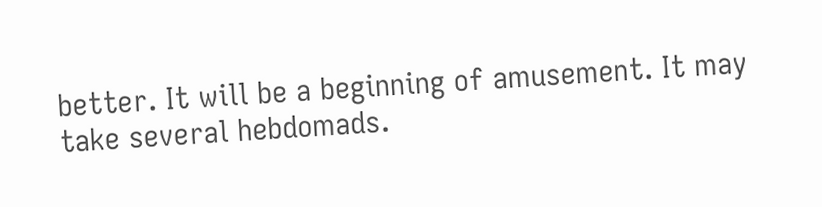better. It will be a beginning of amusement. It may take several hebdomads.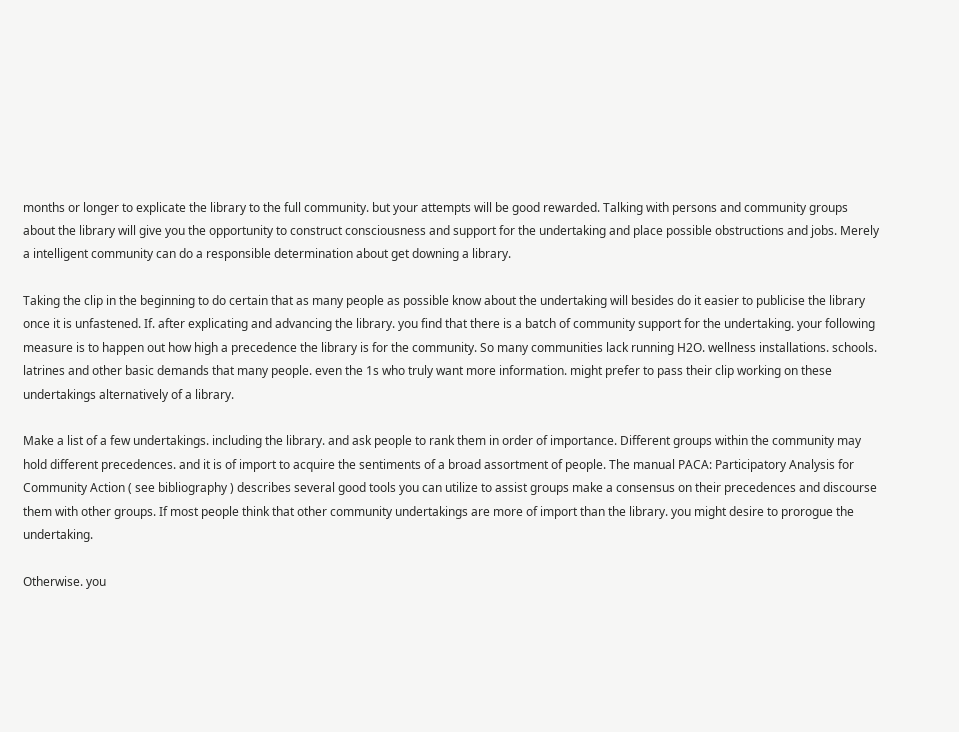months or longer to explicate the library to the full community. but your attempts will be good rewarded. Talking with persons and community groups about the library will give you the opportunity to construct consciousness and support for the undertaking and place possible obstructions and jobs. Merely a intelligent community can do a responsible determination about get downing a library.

Taking the clip in the beginning to do certain that as many people as possible know about the undertaking will besides do it easier to publicise the library once it is unfastened. If. after explicating and advancing the library. you find that there is a batch of community support for the undertaking. your following measure is to happen out how high a precedence the library is for the community. So many communities lack running H2O. wellness installations. schools. latrines and other basic demands that many people. even the 1s who truly want more information. might prefer to pass their clip working on these undertakings alternatively of a library.

Make a list of a few undertakings. including the library. and ask people to rank them in order of importance. Different groups within the community may hold different precedences. and it is of import to acquire the sentiments of a broad assortment of people. The manual PACA: Participatory Analysis for Community Action ( see bibliography ) describes several good tools you can utilize to assist groups make a consensus on their precedences and discourse them with other groups. If most people think that other community undertakings are more of import than the library. you might desire to prorogue the undertaking.

Otherwise. you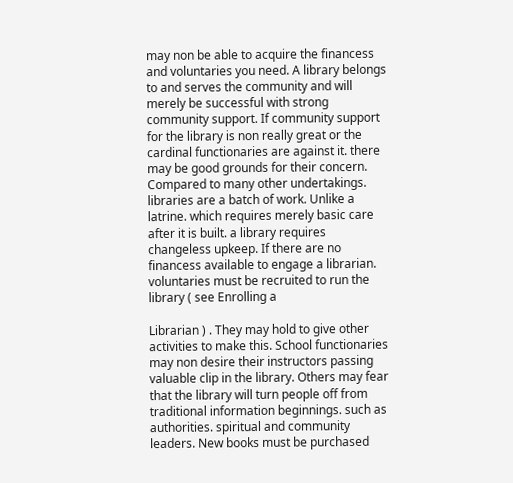may non be able to acquire the financess and voluntaries you need. A library belongs to and serves the community and will merely be successful with strong community support. If community support for the library is non really great or the cardinal functionaries are against it. there may be good grounds for their concern. Compared to many other undertakings. libraries are a batch of work. Unlike a latrine. which requires merely basic care after it is built. a library requires changeless upkeep. If there are no financess available to engage a librarian. voluntaries must be recruited to run the library ( see Enrolling a

Librarian ) . They may hold to give other activities to make this. School functionaries may non desire their instructors passing valuable clip in the library. Others may fear that the library will turn people off from traditional information beginnings. such as authorities. spiritual and community leaders. New books must be purchased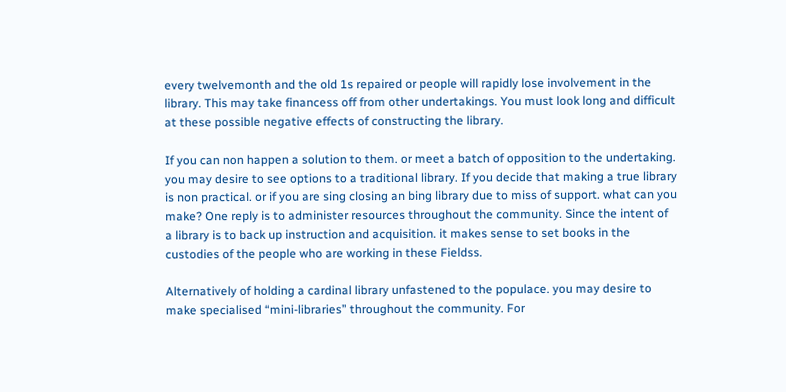every twelvemonth and the old 1s repaired or people will rapidly lose involvement in the library. This may take financess off from other undertakings. You must look long and difficult at these possible negative effects of constructing the library.

If you can non happen a solution to them. or meet a batch of opposition to the undertaking. you may desire to see options to a traditional library. If you decide that making a true library is non practical. or if you are sing closing an bing library due to miss of support. what can you make? One reply is to administer resources throughout the community. Since the intent of a library is to back up instruction and acquisition. it makes sense to set books in the custodies of the people who are working in these Fieldss.

Alternatively of holding a cardinal library unfastened to the populace. you may desire to make specialised “mini-libraries” throughout the community. For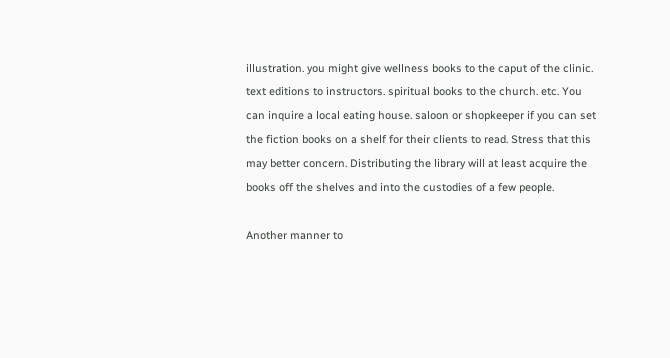illustration. you might give wellness books to the caput of the clinic. text editions to instructors. spiritual books to the church. etc. You can inquire a local eating house. saloon or shopkeeper if you can set the fiction books on a shelf for their clients to read. Stress that this may better concern. Distributing the library will at least acquire the books off the shelves and into the custodies of a few people.

Another manner to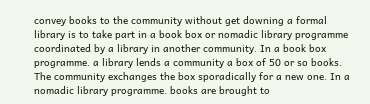convey books to the community without get downing a formal library is to take part in a book box or nomadic library programme coordinated by a library in another community. In a book box programme. a library lends a community a box of 50 or so books. The community exchanges the box sporadically for a new one. In a nomadic library programme. books are brought to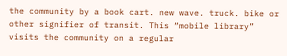the community by a book cart. new wave. truck. bike or other signifier of transit. This “mobile library” visits the community on a regular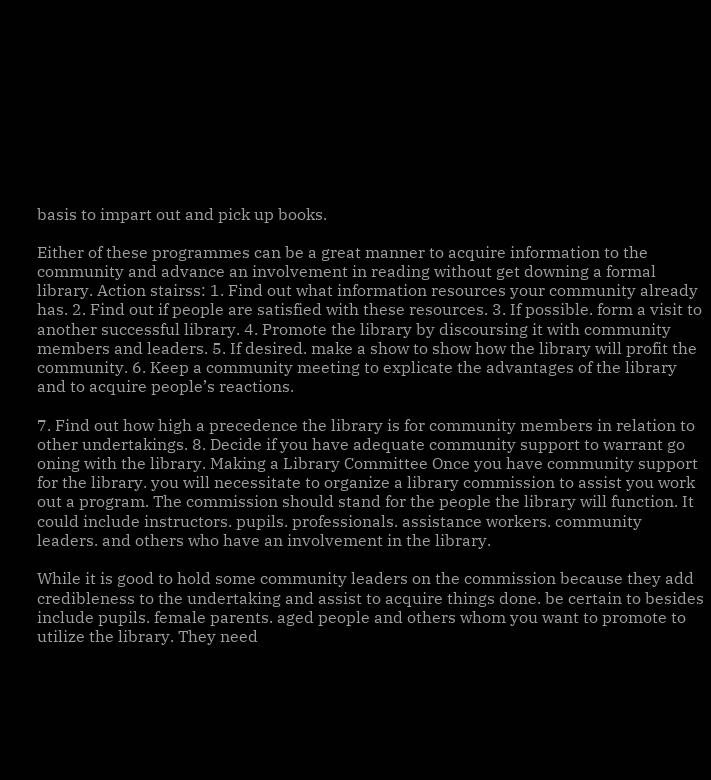basis to impart out and pick up books.

Either of these programmes can be a great manner to acquire information to the community and advance an involvement in reading without get downing a formal library. Action stairss: 1. Find out what information resources your community already has. 2. Find out if people are satisfied with these resources. 3. If possible. form a visit to another successful library. 4. Promote the library by discoursing it with community members and leaders. 5. If desired. make a show to show how the library will profit the community. 6. Keep a community meeting to explicate the advantages of the library and to acquire people’s reactions.

7. Find out how high a precedence the library is for community members in relation to other undertakings. 8. Decide if you have adequate community support to warrant go oning with the library. Making a Library Committee Once you have community support for the library. you will necessitate to organize a library commission to assist you work out a program. The commission should stand for the people the library will function. It could include instructors. pupils. professionals. assistance workers. community leaders. and others who have an involvement in the library.

While it is good to hold some community leaders on the commission because they add credibleness to the undertaking and assist to acquire things done. be certain to besides include pupils. female parents. aged people and others whom you want to promote to utilize the library. They need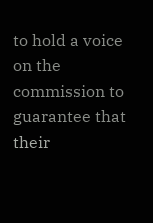to hold a voice on the commission to guarantee that their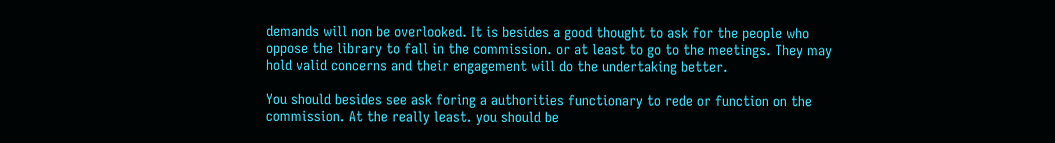demands will non be overlooked. It is besides a good thought to ask for the people who oppose the library to fall in the commission. or at least to go to the meetings. They may hold valid concerns and their engagement will do the undertaking better.

You should besides see ask foring a authorities functionary to rede or function on the commission. At the really least. you should be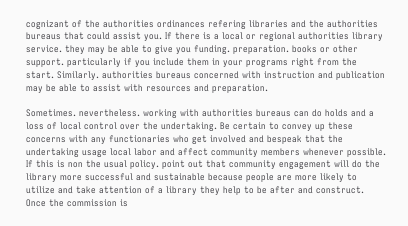cognizant of the authorities ordinances refering libraries and the authorities bureaus that could assist you. If there is a local or regional authorities library service. they may be able to give you funding. preparation. books or other support. particularly if you include them in your programs right from the start. Similarly. authorities bureaus concerned with instruction and publication may be able to assist with resources and preparation.

Sometimes. nevertheless. working with authorities bureaus can do holds and a loss of local control over the undertaking. Be certain to convey up these concerns with any functionaries who get involved and bespeak that the undertaking usage local labor and affect community members whenever possible. If this is non the usual policy. point out that community engagement will do the library more successful and sustainable because people are more likely to utilize and take attention of a library they help to be after and construct. Once the commission is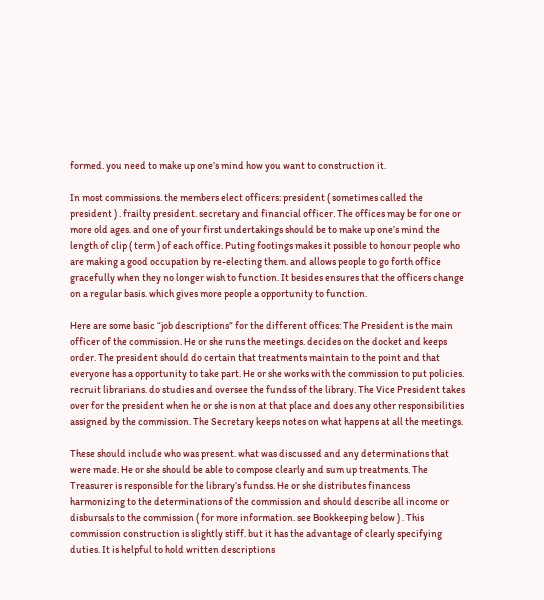formed. you need to make up one’s mind how you want to construction it.

In most commissions. the members elect officers: president ( sometimes called the president ) . frailty president. secretary and financial officer. The offices may be for one or more old ages. and one of your first undertakings should be to make up one’s mind the length of clip ( term ) of each office. Puting footings makes it possible to honour people who are making a good occupation by re-electing them. and allows people to go forth office gracefully when they no longer wish to function. It besides ensures that the officers change on a regular basis. which gives more people a opportunity to function.

Here are some basic “job descriptions” for the different offices: The President is the main officer of the commission. He or she runs the meetings. decides on the docket and keeps order. The president should do certain that treatments maintain to the point and that everyone has a opportunity to take part. He or she works with the commission to put policies. recruit librarians. do studies and oversee the fundss of the library. The Vice President takes over for the president when he or she is non at that place and does any other responsibilities assigned by the commission. The Secretary keeps notes on what happens at all the meetings.

These should include who was present. what was discussed and any determinations that were made. He or she should be able to compose clearly and sum up treatments. The Treasurer is responsible for the library’s fundss. He or she distributes financess harmonizing to the determinations of the commission and should describe all income or disbursals to the commission ( for more information. see Bookkeeping below ) . This commission construction is slightly stiff. but it has the advantage of clearly specifying duties. It is helpful to hold written descriptions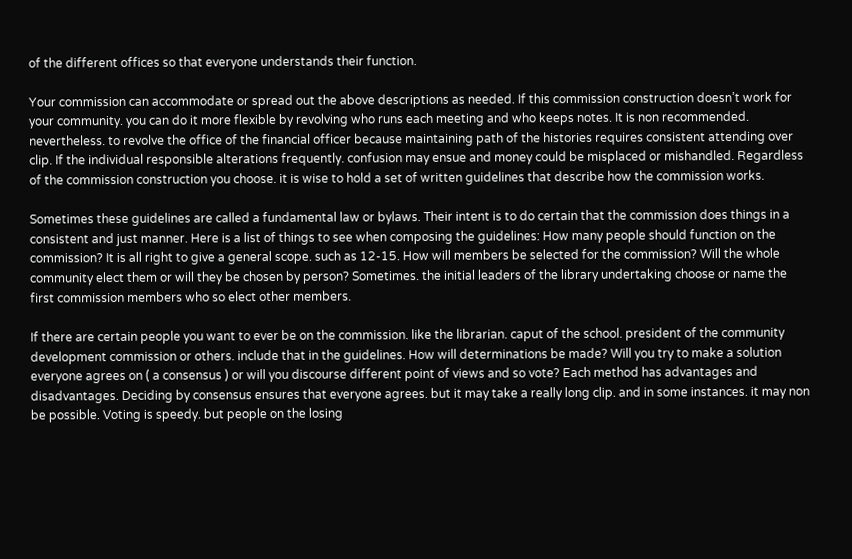of the different offices so that everyone understands their function.

Your commission can accommodate or spread out the above descriptions as needed. If this commission construction doesn’t work for your community. you can do it more flexible by revolving who runs each meeting and who keeps notes. It is non recommended. nevertheless. to revolve the office of the financial officer because maintaining path of the histories requires consistent attending over clip. If the individual responsible alterations frequently. confusion may ensue and money could be misplaced or mishandled. Regardless of the commission construction you choose. it is wise to hold a set of written guidelines that describe how the commission works.

Sometimes these guidelines are called a fundamental law or bylaws. Their intent is to do certain that the commission does things in a consistent and just manner. Here is a list of things to see when composing the guidelines: How many people should function on the commission? It is all right to give a general scope. such as 12-15. How will members be selected for the commission? Will the whole community elect them or will they be chosen by person? Sometimes. the initial leaders of the library undertaking choose or name the first commission members who so elect other members.

If there are certain people you want to ever be on the commission. like the librarian. caput of the school. president of the community development commission or others. include that in the guidelines. How will determinations be made? Will you try to make a solution everyone agrees on ( a consensus ) or will you discourse different point of views and so vote? Each method has advantages and disadvantages. Deciding by consensus ensures that everyone agrees. but it may take a really long clip. and in some instances. it may non be possible. Voting is speedy. but people on the losing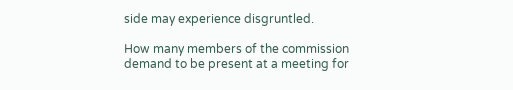side may experience disgruntled.

How many members of the commission demand to be present at a meeting for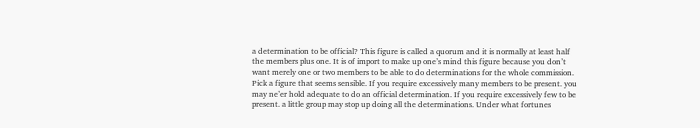a determination to be official? This figure is called a quorum and it is normally at least half the members plus one. It is of import to make up one’s mind this figure because you don’t want merely one or two members to be able to do determinations for the whole commission. Pick a figure that seems sensible. If you require excessively many members to be present. you may ne’er hold adequate to do an official determination. If you require excessively few to be present. a little group may stop up doing all the determinations. Under what fortunes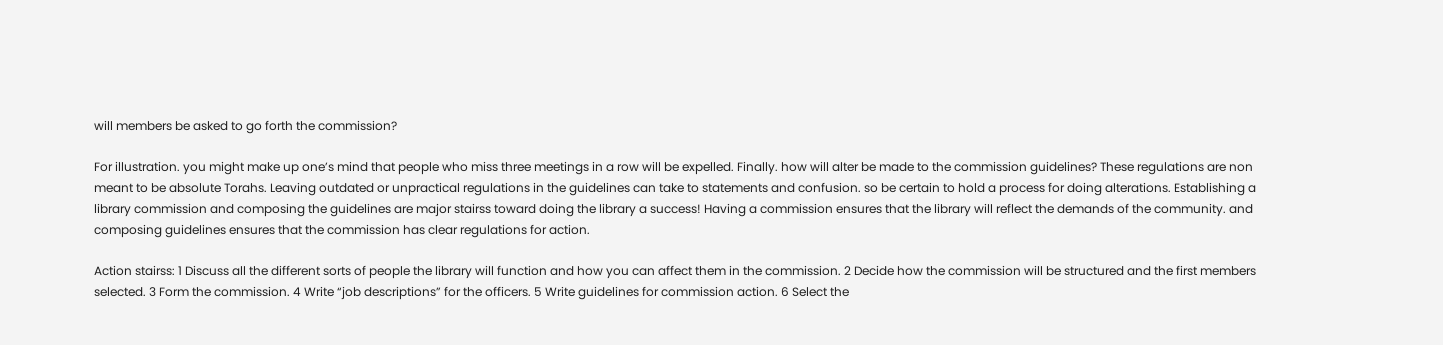will members be asked to go forth the commission?

For illustration. you might make up one’s mind that people who miss three meetings in a row will be expelled. Finally. how will alter be made to the commission guidelines? These regulations are non meant to be absolute Torahs. Leaving outdated or unpractical regulations in the guidelines can take to statements and confusion. so be certain to hold a process for doing alterations. Establishing a library commission and composing the guidelines are major stairss toward doing the library a success! Having a commission ensures that the library will reflect the demands of the community. and composing guidelines ensures that the commission has clear regulations for action.

Action stairss: 1 Discuss all the different sorts of people the library will function and how you can affect them in the commission. 2 Decide how the commission will be structured and the first members selected. 3 Form the commission. 4 Write “job descriptions” for the officers. 5 Write guidelines for commission action. 6 Select the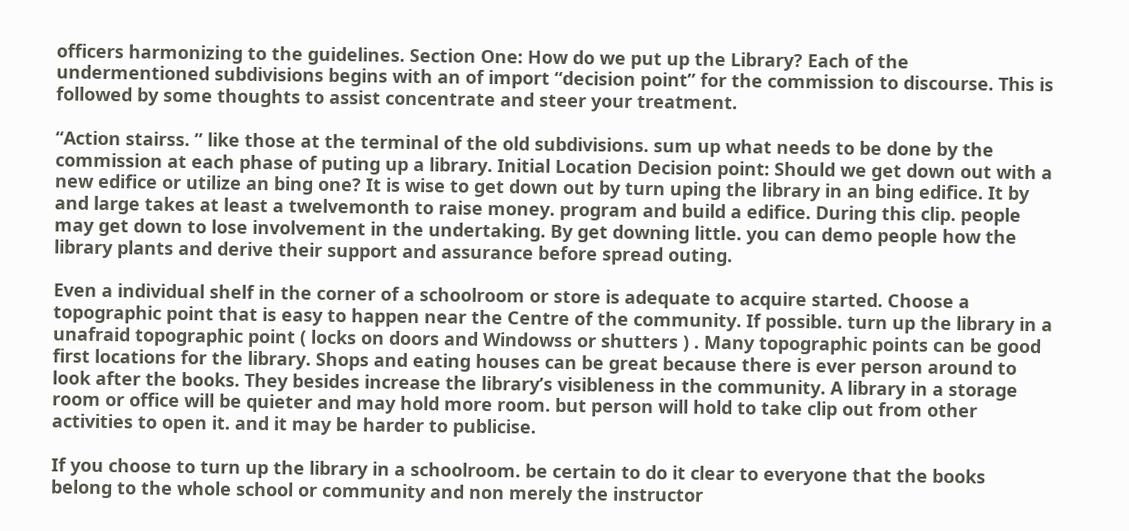officers harmonizing to the guidelines. Section One: How do we put up the Library? Each of the undermentioned subdivisions begins with an of import “decision point” for the commission to discourse. This is followed by some thoughts to assist concentrate and steer your treatment.

“Action stairss. ” like those at the terminal of the old subdivisions. sum up what needs to be done by the commission at each phase of puting up a library. Initial Location Decision point: Should we get down out with a new edifice or utilize an bing one? It is wise to get down out by turn uping the library in an bing edifice. It by and large takes at least a twelvemonth to raise money. program and build a edifice. During this clip. people may get down to lose involvement in the undertaking. By get downing little. you can demo people how the library plants and derive their support and assurance before spread outing.

Even a individual shelf in the corner of a schoolroom or store is adequate to acquire started. Choose a topographic point that is easy to happen near the Centre of the community. If possible. turn up the library in a unafraid topographic point ( locks on doors and Windowss or shutters ) . Many topographic points can be good first locations for the library. Shops and eating houses can be great because there is ever person around to look after the books. They besides increase the library’s visibleness in the community. A library in a storage room or office will be quieter and may hold more room. but person will hold to take clip out from other activities to open it. and it may be harder to publicise.

If you choose to turn up the library in a schoolroom. be certain to do it clear to everyone that the books belong to the whole school or community and non merely the instructor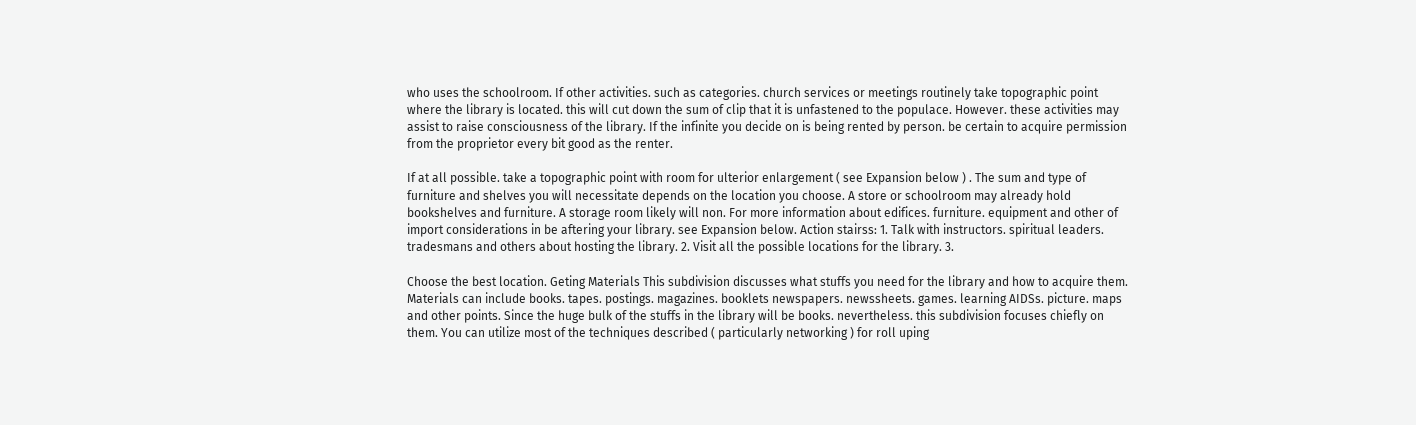who uses the schoolroom. If other activities. such as categories. church services or meetings routinely take topographic point where the library is located. this will cut down the sum of clip that it is unfastened to the populace. However. these activities may assist to raise consciousness of the library. If the infinite you decide on is being rented by person. be certain to acquire permission from the proprietor every bit good as the renter.

If at all possible. take a topographic point with room for ulterior enlargement ( see Expansion below ) . The sum and type of furniture and shelves you will necessitate depends on the location you choose. A store or schoolroom may already hold bookshelves and furniture. A storage room likely will non. For more information about edifices. furniture. equipment and other of import considerations in be aftering your library. see Expansion below. Action stairss: 1. Talk with instructors. spiritual leaders. tradesmans and others about hosting the library. 2. Visit all the possible locations for the library. 3.

Choose the best location. Geting Materials This subdivision discusses what stuffs you need for the library and how to acquire them. Materials can include books. tapes. postings. magazines. booklets newspapers. newssheets. games. learning AIDSs. picture. maps and other points. Since the huge bulk of the stuffs in the library will be books. nevertheless. this subdivision focuses chiefly on them. You can utilize most of the techniques described ( particularly networking ) for roll uping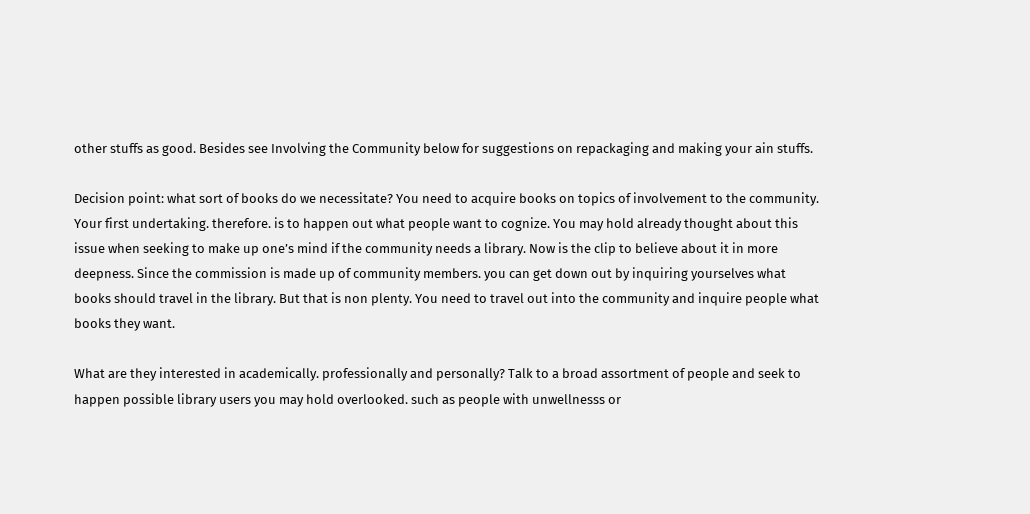other stuffs as good. Besides see Involving the Community below for suggestions on repackaging and making your ain stuffs.

Decision point: what sort of books do we necessitate? You need to acquire books on topics of involvement to the community. Your first undertaking. therefore. is to happen out what people want to cognize. You may hold already thought about this issue when seeking to make up one’s mind if the community needs a library. Now is the clip to believe about it in more deepness. Since the commission is made up of community members. you can get down out by inquiring yourselves what books should travel in the library. But that is non plenty. You need to travel out into the community and inquire people what books they want.

What are they interested in academically. professionally and personally? Talk to a broad assortment of people and seek to happen possible library users you may hold overlooked. such as people with unwellnesss or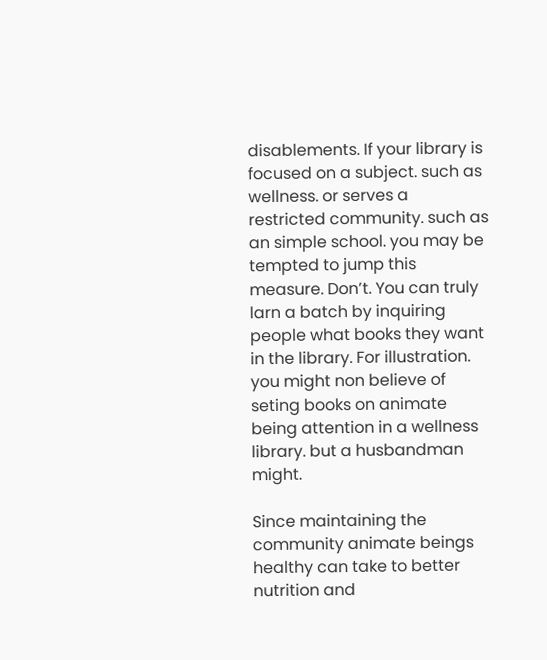disablements. If your library is focused on a subject. such as wellness. or serves a restricted community. such as an simple school. you may be tempted to jump this measure. Don’t. You can truly larn a batch by inquiring people what books they want in the library. For illustration. you might non believe of seting books on animate being attention in a wellness library. but a husbandman might.

Since maintaining the community animate beings healthy can take to better nutrition and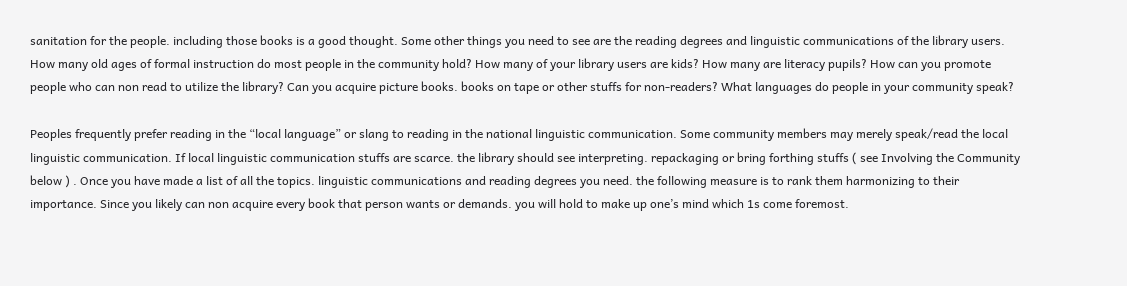sanitation for the people. including those books is a good thought. Some other things you need to see are the reading degrees and linguistic communications of the library users. How many old ages of formal instruction do most people in the community hold? How many of your library users are kids? How many are literacy pupils? How can you promote people who can non read to utilize the library? Can you acquire picture books. books on tape or other stuffs for non-readers? What languages do people in your community speak?

Peoples frequently prefer reading in the “local language” or slang to reading in the national linguistic communication. Some community members may merely speak/read the local linguistic communication. If local linguistic communication stuffs are scarce. the library should see interpreting. repackaging or bring forthing stuffs ( see Involving the Community below ) . Once you have made a list of all the topics. linguistic communications and reading degrees you need. the following measure is to rank them harmonizing to their importance. Since you likely can non acquire every book that person wants or demands. you will hold to make up one’s mind which 1s come foremost.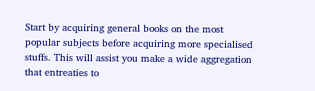Start by acquiring general books on the most popular subjects before acquiring more specialised stuffs. This will assist you make a wide aggregation that entreaties to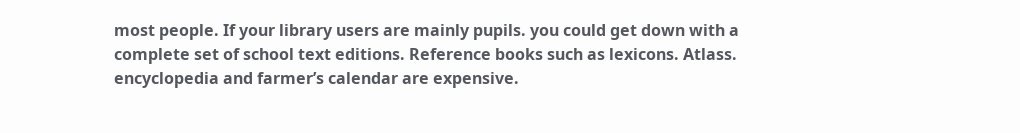most people. If your library users are mainly pupils. you could get down with a complete set of school text editions. Reference books such as lexicons. Atlass. encyclopedia and farmer’s calendar are expensive.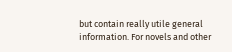but contain really utile general information. For novels and other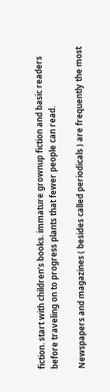fiction. start with children’s books. immature grownup fiction and basic readers before traveling on to progress plants that fewer people can read.

Newspapers and magazines ( besides called periodicals ) are frequently the most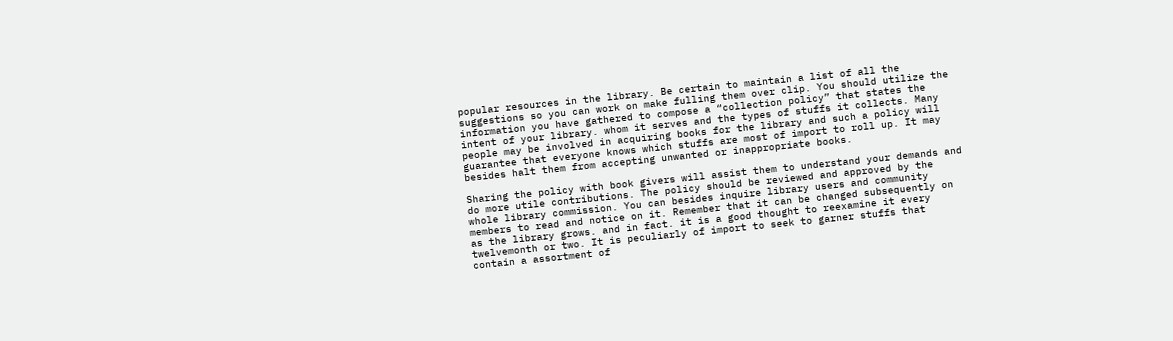popular resources in the library. Be certain to maintain a list of all the suggestions so you can work on make fulling them over clip. You should utilize the information you have gathered to compose a “collection policy” that states the intent of your library. whom it serves and the types of stuffs it collects. Many people may be involved in acquiring books for the library and such a policy will guarantee that everyone knows which stuffs are most of import to roll up. It may besides halt them from accepting unwanted or inappropriate books.

Sharing the policy with book givers will assist them to understand your demands and do more utile contributions. The policy should be reviewed and approved by the whole library commission. You can besides inquire library users and community members to read and notice on it. Remember that it can be changed subsequently on as the library grows. and in fact. it is a good thought to reexamine it every twelvemonth or two. It is peculiarly of import to seek to garner stuffs that contain a assortment of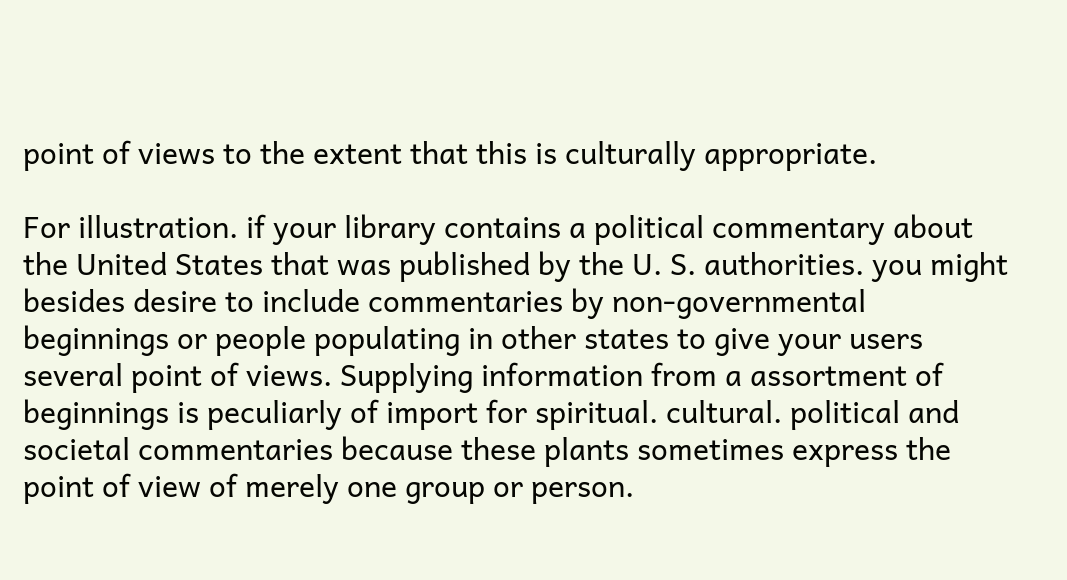point of views to the extent that this is culturally appropriate.

For illustration. if your library contains a political commentary about the United States that was published by the U. S. authorities. you might besides desire to include commentaries by non-governmental beginnings or people populating in other states to give your users several point of views. Supplying information from a assortment of beginnings is peculiarly of import for spiritual. cultural. political and societal commentaries because these plants sometimes express the point of view of merely one group or person.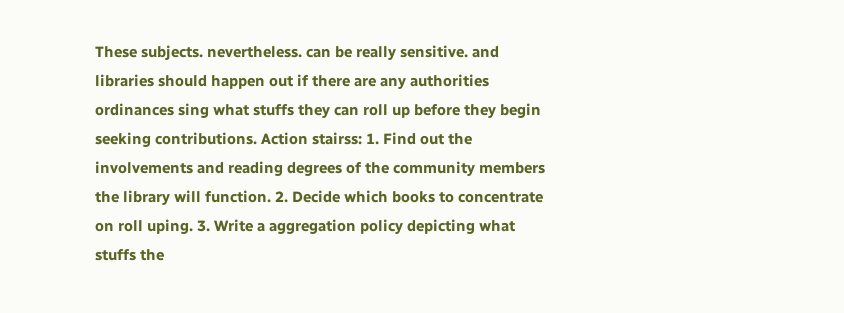These subjects. nevertheless. can be really sensitive. and libraries should happen out if there are any authorities ordinances sing what stuffs they can roll up before they begin seeking contributions. Action stairss: 1. Find out the involvements and reading degrees of the community members the library will function. 2. Decide which books to concentrate on roll uping. 3. Write a aggregation policy depicting what stuffs the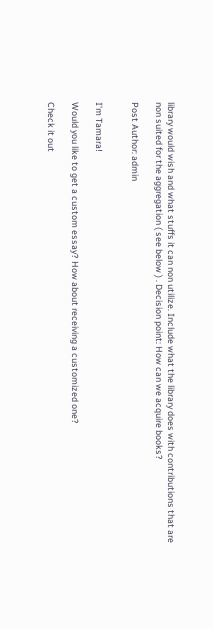library would wish and what stuffs it can non utilize. Include what the library does with contributions that are non suited for the aggregation ( see below ) . Decision point: How can we acquire books?

Post Author: admin


I'm Tamara!

Would you like to get a custom essay? How about receiving a customized one?

Check it out